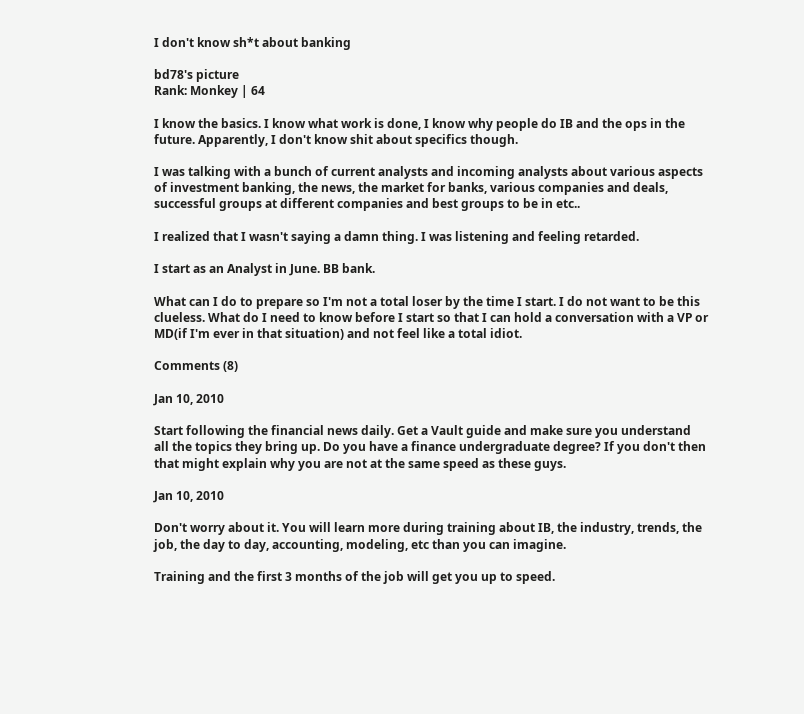I don't know sh*t about banking

bd78's picture
Rank: Monkey | 64

I know the basics. I know what work is done, I know why people do IB and the ops in the future. Apparently, I don't know shit about specifics though.

I was talking with a bunch of current analysts and incoming analysts about various aspects of investment banking, the news, the market for banks, various companies and deals, successful groups at different companies and best groups to be in etc..

I realized that I wasn't saying a damn thing. I was listening and feeling retarded.

I start as an Analyst in June. BB bank.

What can I do to prepare so I'm not a total loser by the time I start. I do not want to be this clueless. What do I need to know before I start so that I can hold a conversation with a VP or MD(if I'm ever in that situation) and not feel like a total idiot.

Comments (8)

Jan 10, 2010

Start following the financial news daily. Get a Vault guide and make sure you understand all the topics they bring up. Do you have a finance undergraduate degree? If you don't then that might explain why you are not at the same speed as these guys.

Jan 10, 2010

Don't worry about it. You will learn more during training about IB, the industry, trends, the job, the day to day, accounting, modeling, etc than you can imagine.

Training and the first 3 months of the job will get you up to speed.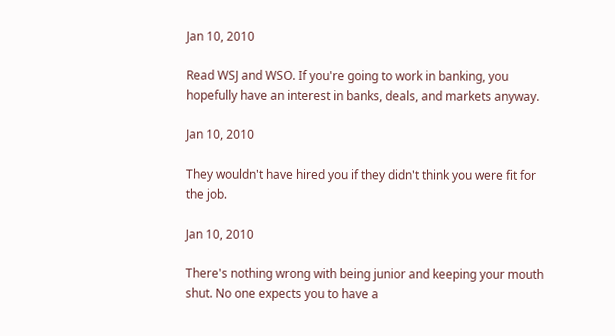Jan 10, 2010

Read WSJ and WSO. If you're going to work in banking, you hopefully have an interest in banks, deals, and markets anyway.

Jan 10, 2010

They wouldn't have hired you if they didn't think you were fit for the job.

Jan 10, 2010

There's nothing wrong with being junior and keeping your mouth shut. No one expects you to have a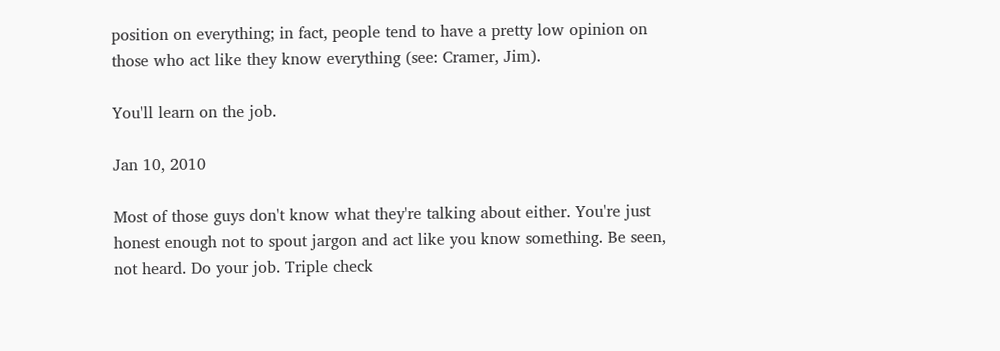position on everything; in fact, people tend to have a pretty low opinion on those who act like they know everything (see: Cramer, Jim).

You'll learn on the job.

Jan 10, 2010

Most of those guys don't know what they're talking about either. You're just honest enough not to spout jargon and act like you know something. Be seen, not heard. Do your job. Triple check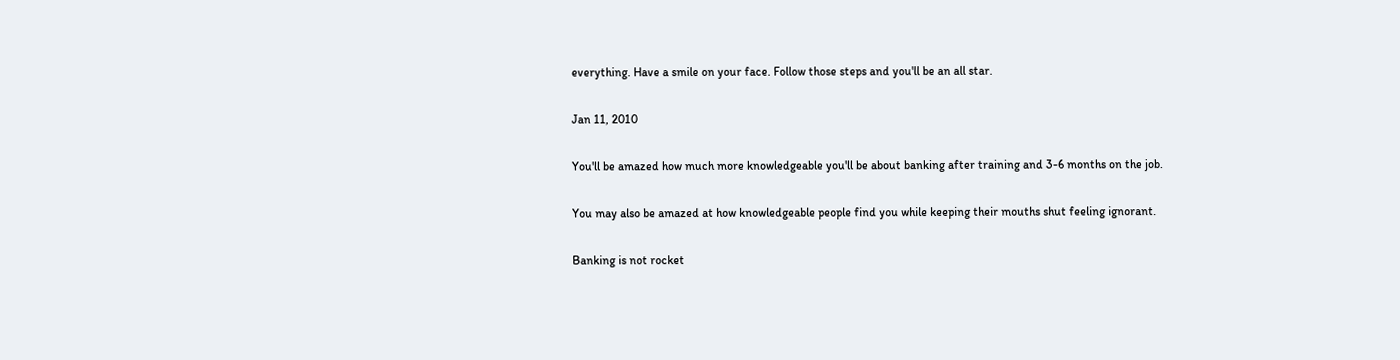everything. Have a smile on your face. Follow those steps and you'll be an all star.

Jan 11, 2010

You'll be amazed how much more knowledgeable you'll be about banking after training and 3-6 months on the job.

You may also be amazed at how knowledgeable people find you while keeping their mouths shut feeling ignorant.

Banking is not rocket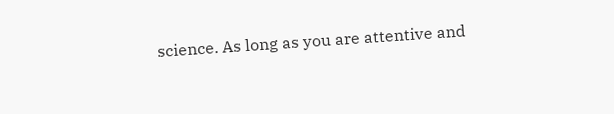science. As long as you are attentive and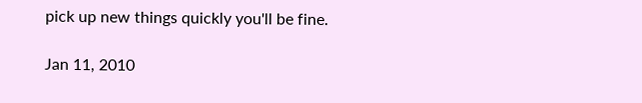pick up new things quickly you'll be fine.

Jan 11, 2010